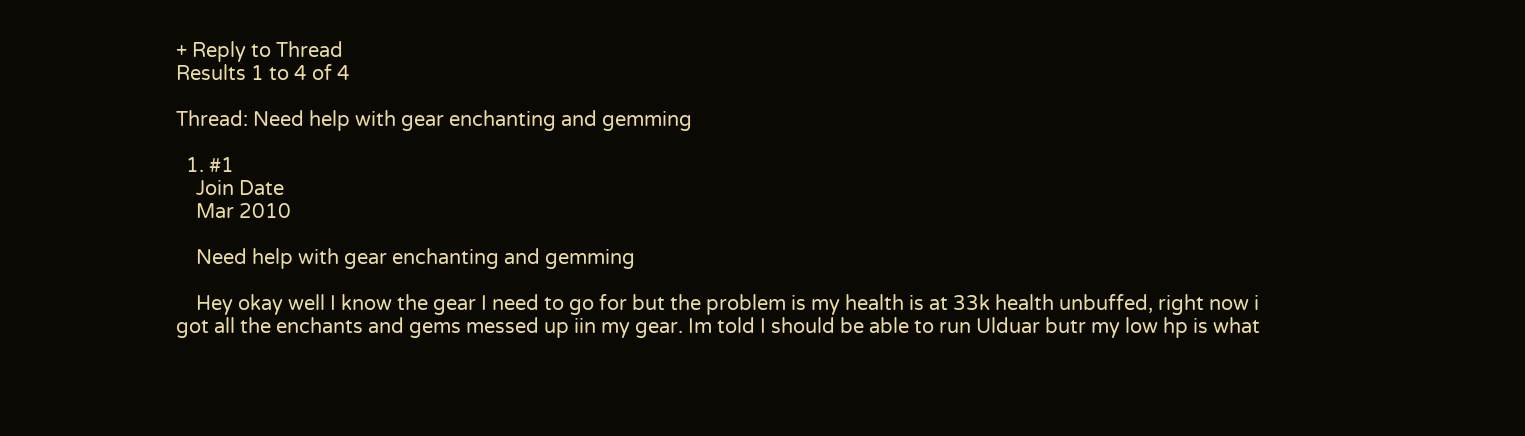+ Reply to Thread
Results 1 to 4 of 4

Thread: Need help with gear enchanting and gemming

  1. #1
    Join Date
    Mar 2010

    Need help with gear enchanting and gemming

    Hey okay well I know the gear I need to go for but the problem is my health is at 33k health unbuffed, right now i got all the enchants and gems messed up iin my gear. Im told I should be able to run Ulduar butr my low hp is what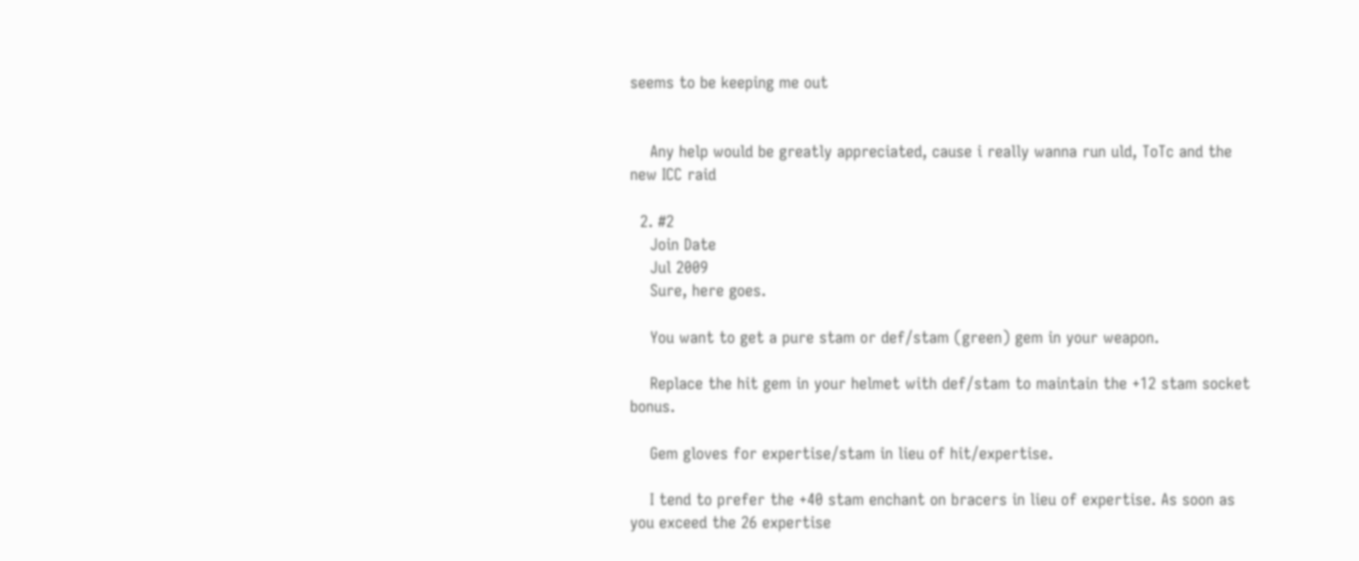seems to be keeping me out


    Any help would be greatly appreciated, cause i really wanna run uld, ToTc and the new ICC raid

  2. #2
    Join Date
    Jul 2009
    Sure, here goes.

    You want to get a pure stam or def/stam (green) gem in your weapon.

    Replace the hit gem in your helmet with def/stam to maintain the +12 stam socket bonus.

    Gem gloves for expertise/stam in lieu of hit/expertise.

    I tend to prefer the +40 stam enchant on bracers in lieu of expertise. As soon as you exceed the 26 expertise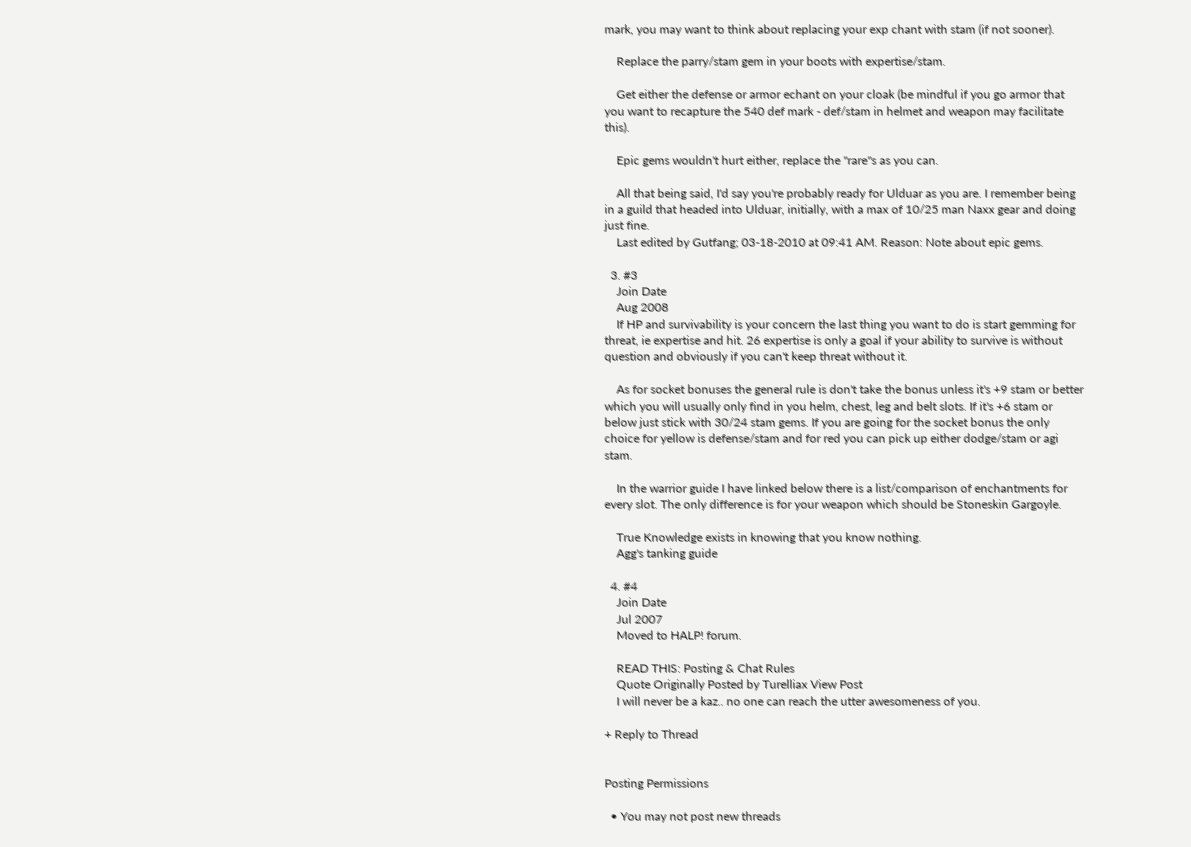mark, you may want to think about replacing your exp chant with stam (if not sooner).

    Replace the parry/stam gem in your boots with expertise/stam.

    Get either the defense or armor echant on your cloak (be mindful if you go armor that you want to recapture the 540 def mark - def/stam in helmet and weapon may facilitate this).

    Epic gems wouldn't hurt either, replace the "rare"s as you can.

    All that being said, I'd say you're probably ready for Ulduar as you are. I remember being in a guild that headed into Ulduar, initially, with a max of 10/25 man Naxx gear and doing just fine.
    Last edited by Gutfang; 03-18-2010 at 09:41 AM. Reason: Note about epic gems.

  3. #3
    Join Date
    Aug 2008
    If HP and survivability is your concern the last thing you want to do is start gemming for threat, ie expertise and hit. 26 expertise is only a goal if your ability to survive is without question and obviously if you can't keep threat without it.

    As for socket bonuses the general rule is don't take the bonus unless it's +9 stam or better which you will usually only find in you helm, chest, leg and belt slots. If it's +6 stam or below just stick with 30/24 stam gems. If you are going for the socket bonus the only choice for yellow is defense/stam and for red you can pick up either dodge/stam or agi stam.

    In the warrior guide I have linked below there is a list/comparison of enchantments for every slot. The only difference is for your weapon which should be Stoneskin Gargoyle.

    True Knowledge exists in knowing that you know nothing.
    Agg's tanking guide

  4. #4
    Join Date
    Jul 2007
    Moved to HALP! forum.

    READ THIS: Posting & Chat Rules
    Quote Originally Posted by Turelliax View Post
    I will never be a kaz.. no one can reach the utter awesomeness of you.

+ Reply to Thread


Posting Permissions

  • You may not post new threads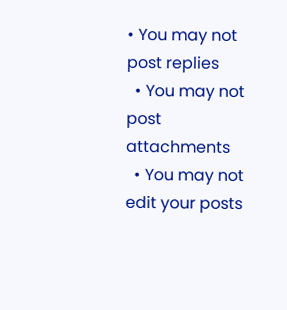• You may not post replies
  • You may not post attachments
  • You may not edit your posts